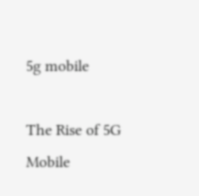5g mobile

The Rise of 5G Mobile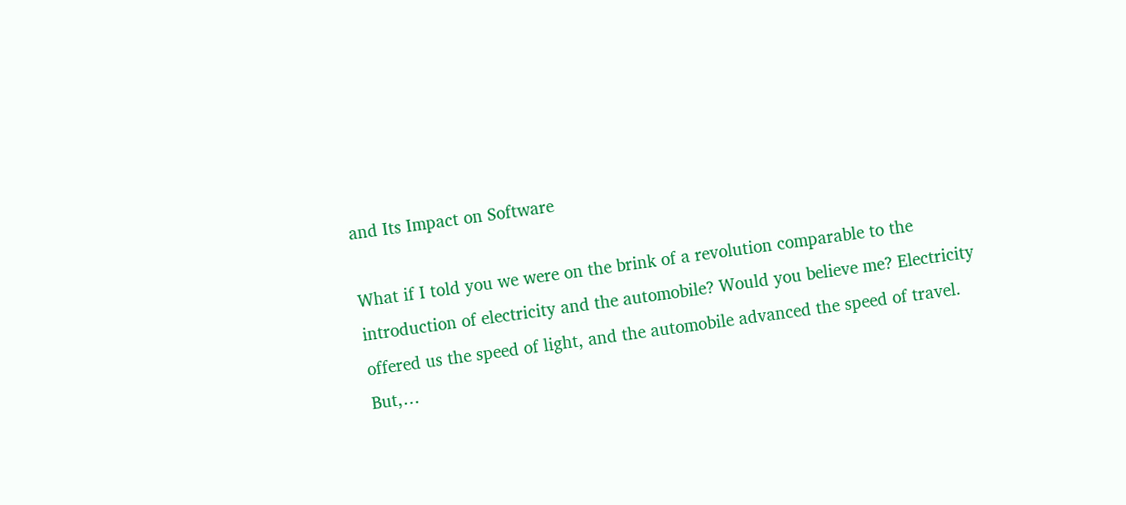and Its Impact on Software

What if I told you we were on the brink of a revolution comparable to the introduction of electricity and the automobile? Would you believe me? Electricity offered us the speed of light, and the automobile advanced the speed of travel. But,…